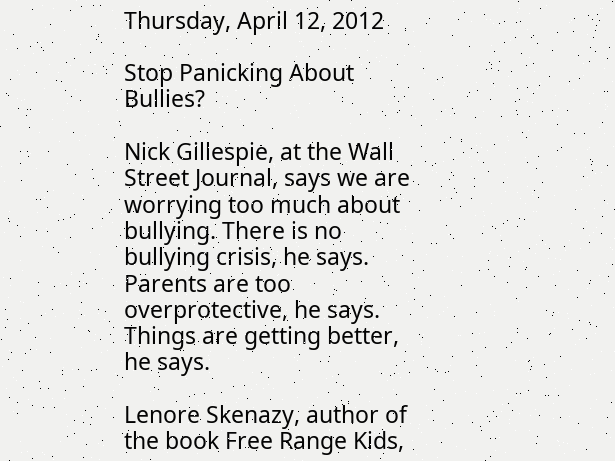Thursday, April 12, 2012

Stop Panicking About Bullies?

Nick Gillespie, at the Wall Street Journal, says we are worrying too much about bullying. There is no bullying crisis, he says. Parents are too overprotective, he says. Things are getting better, he says.

Lenore Skenazy, author of the book Free Range Kids,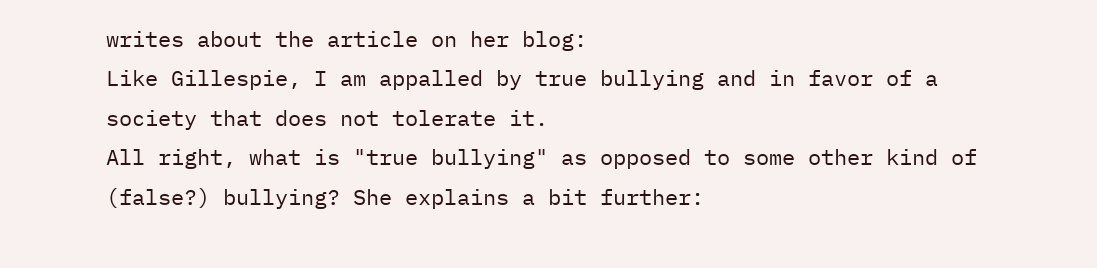writes about the article on her blog:
Like Gillespie, I am appalled by true bullying and in favor of a society that does not tolerate it.
All right, what is "true bullying" as opposed to some other kind of (false?) bullying? She explains a bit further: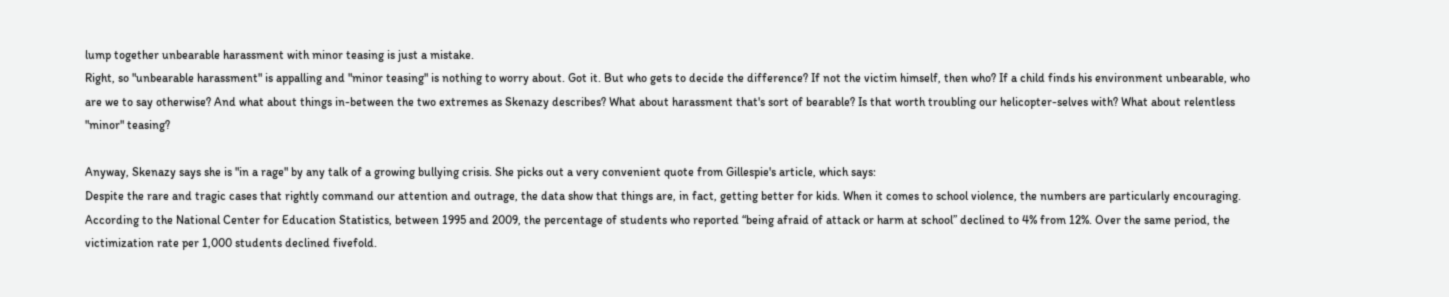lump together unbearable harassment with minor teasing is just a mistake.
Right, so "unbearable harassment" is appalling and "minor teasing" is nothing to worry about. Got it. But who gets to decide the difference? If not the victim himself, then who? If a child finds his environment unbearable, who are we to say otherwise? And what about things in-between the two extremes as Skenazy describes? What about harassment that's sort of bearable? Is that worth troubling our helicopter-selves with? What about relentless "minor" teasing?

Anyway, Skenazy says she is "in a rage" by any talk of a growing bullying crisis. She picks out a very convenient quote from Gillespie's article, which says:
Despite the rare and tragic cases that rightly command our attention and outrage, the data show that things are, in fact, getting better for kids. When it comes to school violence, the numbers are particularly encouraging. According to the National Center for Education Statistics, between 1995 and 2009, the percentage of students who reported “being afraid of attack or harm at school” declined to 4% from 12%. Over the same period, the victimization rate per 1,000 students declined fivefold.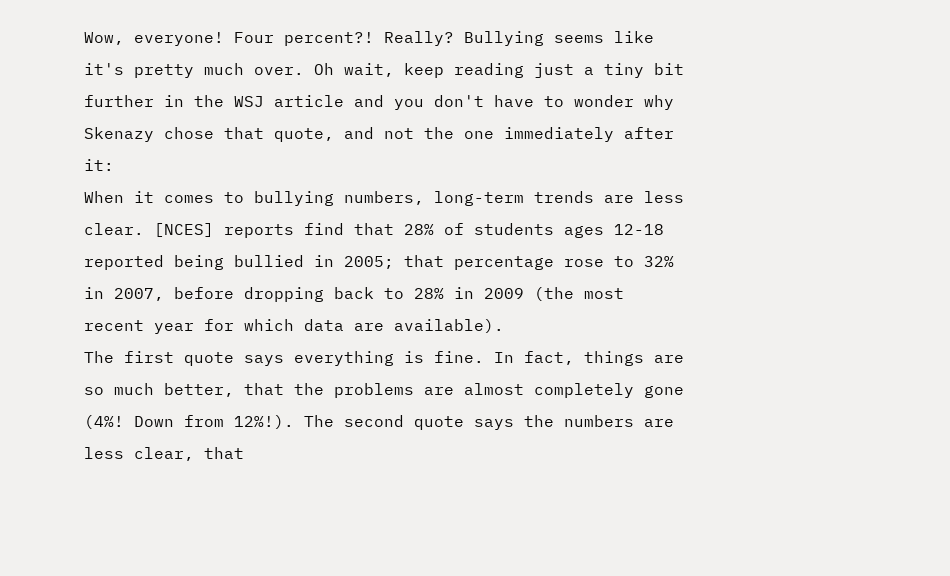Wow, everyone! Four percent?! Really? Bullying seems like it's pretty much over. Oh wait, keep reading just a tiny bit further in the WSJ article and you don't have to wonder why Skenazy chose that quote, and not the one immediately after it:
When it comes to bullying numbers, long-term trends are less clear. [NCES] reports find that 28% of students ages 12-18 reported being bullied in 2005; that percentage rose to 32% in 2007, before dropping back to 28% in 2009 (the most recent year for which data are available).
The first quote says everything is fine. In fact, things are so much better, that the problems are almost completely gone (4%! Down from 12%!). The second quote says the numbers are less clear, that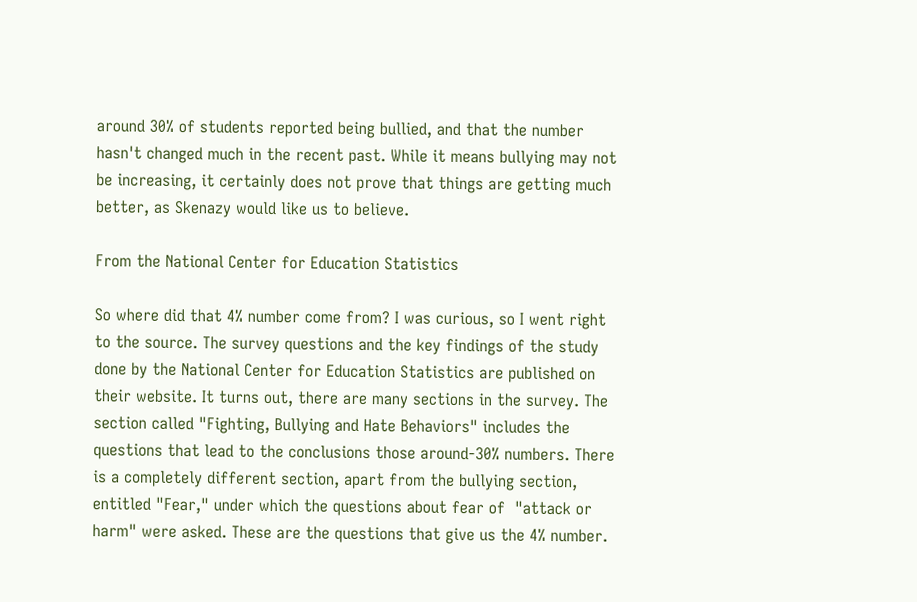around 30% of students reported being bullied, and that the number hasn't changed much in the recent past. While it means bullying may not be increasing, it certainly does not prove that things are getting much better, as Skenazy would like us to believe.

From the National Center for Education Statistics

So where did that 4% number come from? I was curious, so I went right to the source. The survey questions and the key findings of the study done by the National Center for Education Statistics are published on their website. It turns out, there are many sections in the survey. The section called "Fighting, Bullying and Hate Behaviors" includes the questions that lead to the conclusions those around-30% numbers. There is a completely different section, apart from the bullying section, entitled "Fear," under which the questions about fear of  "attack or harm" were asked. These are the questions that give us the 4% number.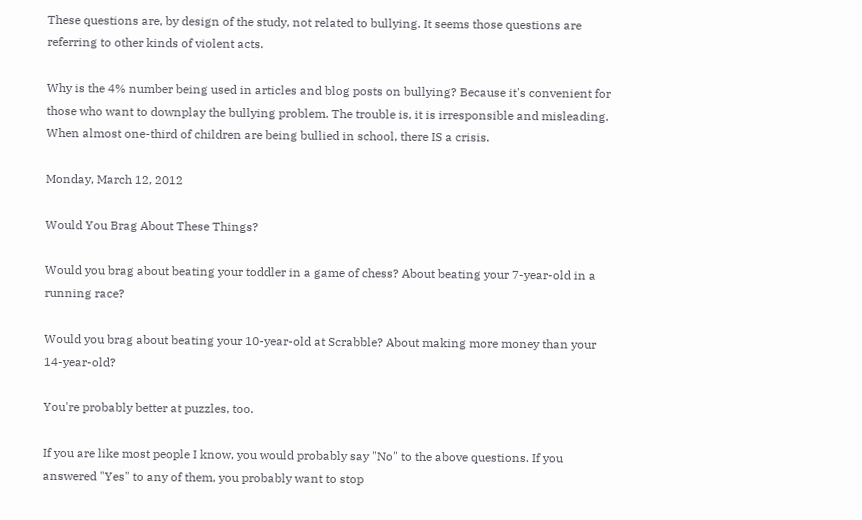These questions are, by design of the study, not related to bullying. It seems those questions are referring to other kinds of violent acts.

Why is the 4% number being used in articles and blog posts on bullying? Because it's convenient for those who want to downplay the bullying problem. The trouble is, it is irresponsible and misleading. When almost one-third of children are being bullied in school, there IS a crisis.

Monday, March 12, 2012

Would You Brag About These Things?

Would you brag about beating your toddler in a game of chess? About beating your 7-year-old in a running race?

Would you brag about beating your 10-year-old at Scrabble? About making more money than your 14-year-old?

You're probably better at puzzles, too.

If you are like most people I know, you would probably say "No" to the above questions. If you answered "Yes" to any of them, you probably want to stop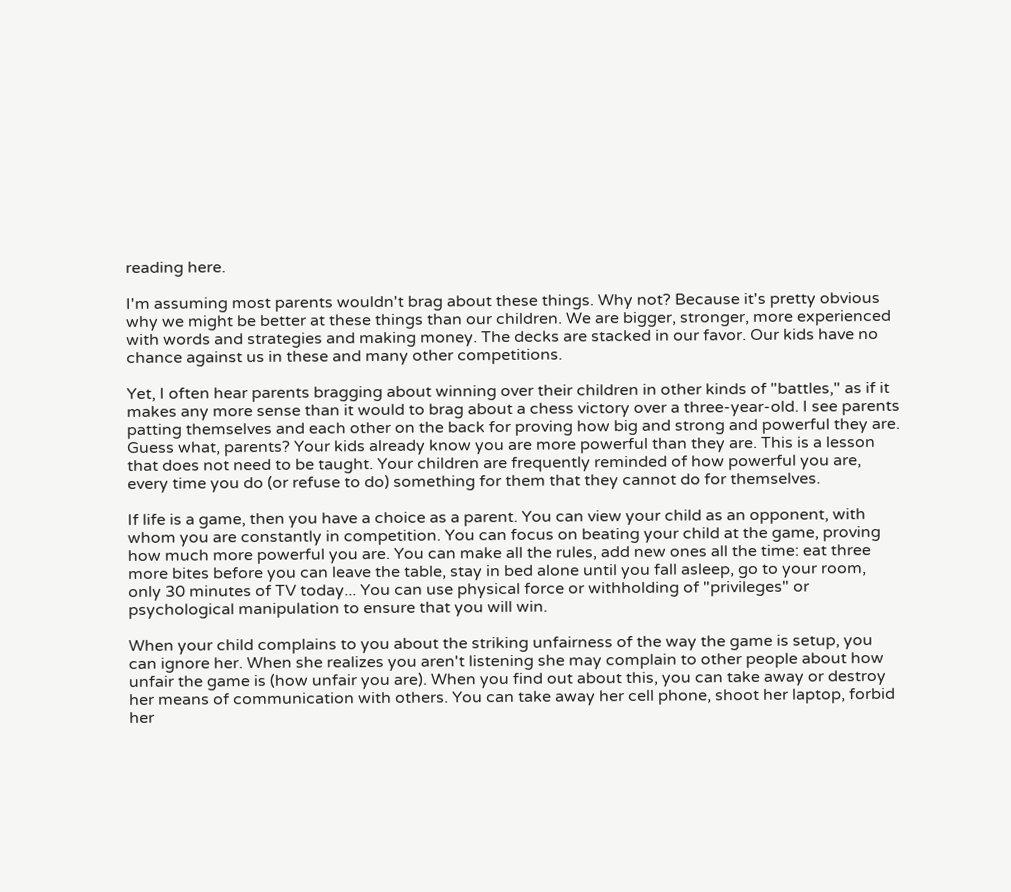reading here.

I'm assuming most parents wouldn't brag about these things. Why not? Because it's pretty obvious why we might be better at these things than our children. We are bigger, stronger, more experienced with words and strategies and making money. The decks are stacked in our favor. Our kids have no chance against us in these and many other competitions.

Yet, I often hear parents bragging about winning over their children in other kinds of "battles," as if it makes any more sense than it would to brag about a chess victory over a three-year-old. I see parents patting themselves and each other on the back for proving how big and strong and powerful they are. Guess what, parents? Your kids already know you are more powerful than they are. This is a lesson that does not need to be taught. Your children are frequently reminded of how powerful you are, every time you do (or refuse to do) something for them that they cannot do for themselves.

If life is a game, then you have a choice as a parent. You can view your child as an opponent, with whom you are constantly in competition. You can focus on beating your child at the game, proving how much more powerful you are. You can make all the rules, add new ones all the time: eat three more bites before you can leave the table, stay in bed alone until you fall asleep, go to your room, only 30 minutes of TV today... You can use physical force or withholding of "privileges" or psychological manipulation to ensure that you will win.

When your child complains to you about the striking unfairness of the way the game is setup, you can ignore her. When she realizes you aren't listening she may complain to other people about how unfair the game is (how unfair you are). When you find out about this, you can take away or destroy her means of communication with others. You can take away her cell phone, shoot her laptop, forbid her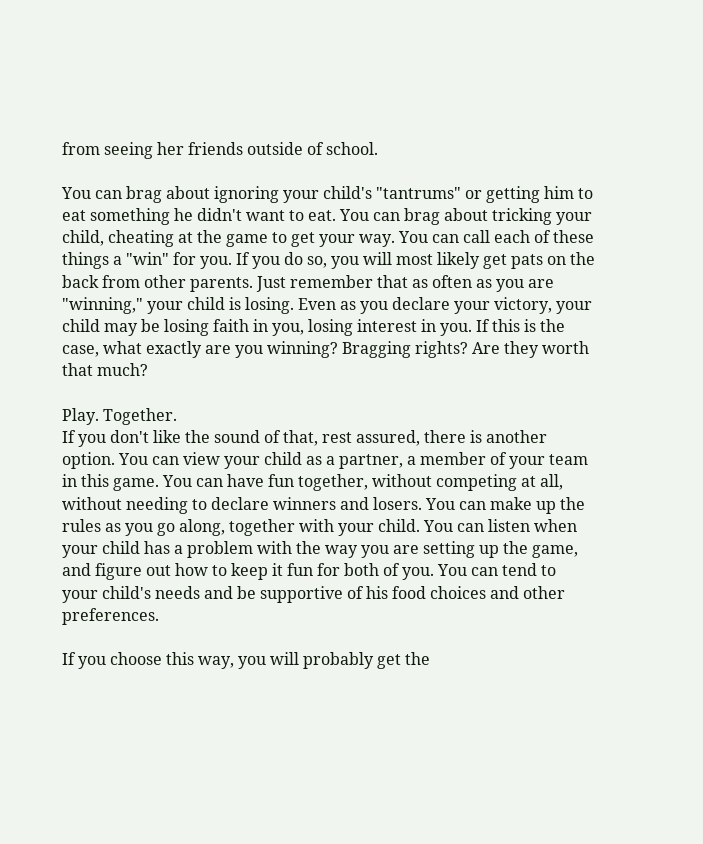from seeing her friends outside of school.

You can brag about ignoring your child's "tantrums" or getting him to eat something he didn't want to eat. You can brag about tricking your child, cheating at the game to get your way. You can call each of these things a "win" for you. If you do so, you will most likely get pats on the back from other parents. Just remember that as often as you are "winning," your child is losing. Even as you declare your victory, your child may be losing faith in you, losing interest in you. If this is the case, what exactly are you winning? Bragging rights? Are they worth that much?

Play. Together.
If you don't like the sound of that, rest assured, there is another option. You can view your child as a partner, a member of your team in this game. You can have fun together, without competing at all, without needing to declare winners and losers. You can make up the rules as you go along, together with your child. You can listen when your child has a problem with the way you are setting up the game, and figure out how to keep it fun for both of you. You can tend to your child's needs and be supportive of his food choices and other preferences.

If you choose this way, you will probably get the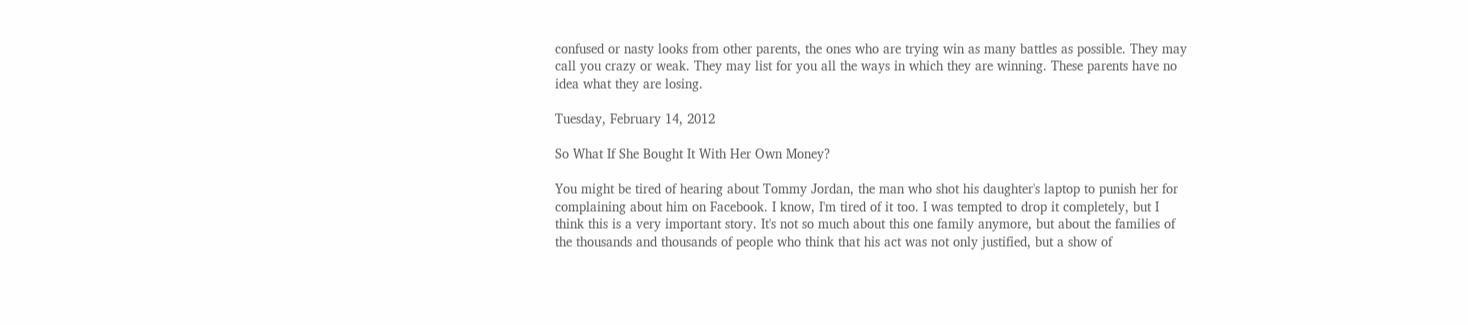confused or nasty looks from other parents, the ones who are trying win as many battles as possible. They may call you crazy or weak. They may list for you all the ways in which they are winning. These parents have no idea what they are losing.

Tuesday, February 14, 2012

So What If She Bought It With Her Own Money?

You might be tired of hearing about Tommy Jordan, the man who shot his daughter's laptop to punish her for complaining about him on Facebook. I know, I'm tired of it too. I was tempted to drop it completely, but I think this is a very important story. It's not so much about this one family anymore, but about the families of the thousands and thousands of people who think that his act was not only justified, but a show of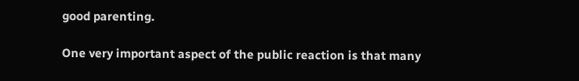good parenting.

One very important aspect of the public reaction is that many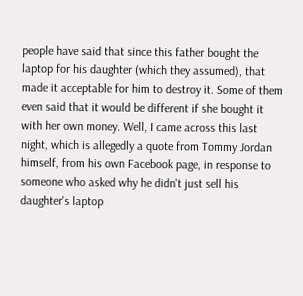people have said that since this father bought the laptop for his daughter (which they assumed), that made it acceptable for him to destroy it. Some of them even said that it would be different if she bought it with her own money. Well, I came across this last night, which is allegedly a quote from Tommy Jordan himself, from his own Facebook page, in response to someone who asked why he didn't just sell his daughter's laptop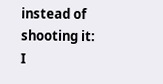instead of shooting it:
I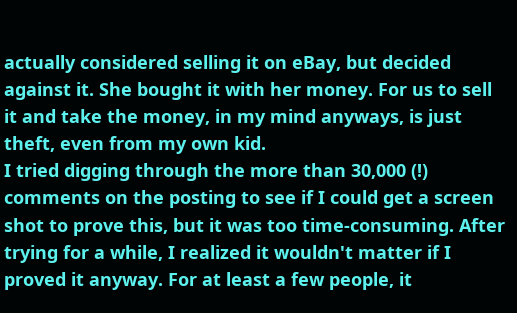actually considered selling it on eBay, but decided against it. She bought it with her money. For us to sell it and take the money, in my mind anyways, is just theft, even from my own kid.
I tried digging through the more than 30,000 (!) comments on the posting to see if I could get a screen shot to prove this, but it was too time-consuming. After trying for a while, I realized it wouldn't matter if I proved it anyway. For at least a few people, it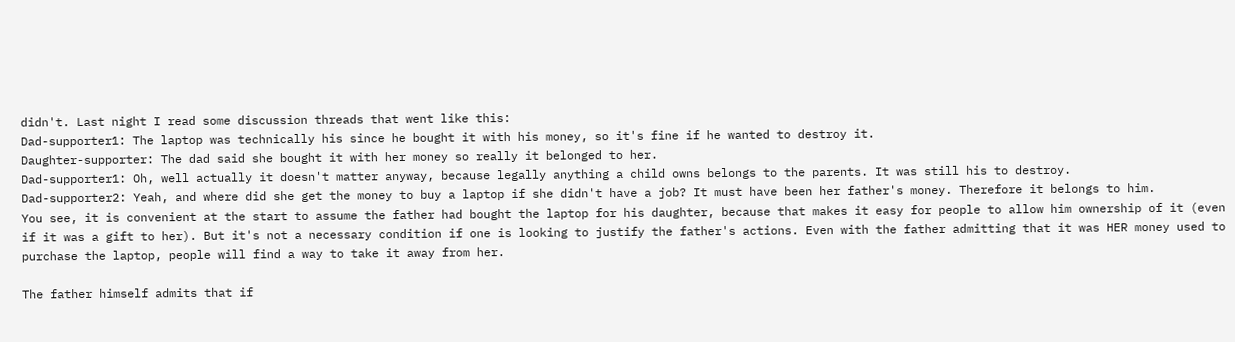didn't. Last night I read some discussion threads that went like this:
Dad-supporter1: The laptop was technically his since he bought it with his money, so it's fine if he wanted to destroy it.
Daughter-supporter: The dad said she bought it with her money so really it belonged to her.
Dad-supporter1: Oh, well actually it doesn't matter anyway, because legally anything a child owns belongs to the parents. It was still his to destroy.
Dad-supporter2: Yeah, and where did she get the money to buy a laptop if she didn't have a job? It must have been her father's money. Therefore it belongs to him.
You see, it is convenient at the start to assume the father had bought the laptop for his daughter, because that makes it easy for people to allow him ownership of it (even if it was a gift to her). But it's not a necessary condition if one is looking to justify the father's actions. Even with the father admitting that it was HER money used to purchase the laptop, people will find a way to take it away from her.

The father himself admits that if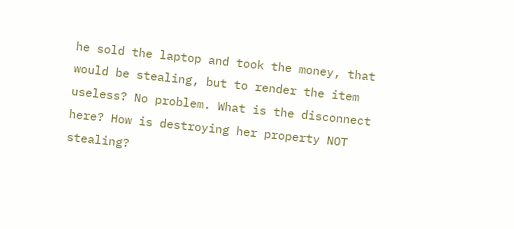he sold the laptop and took the money, that would be stealing, but to render the item useless? No problem. What is the disconnect here? How is destroying her property NOT stealing?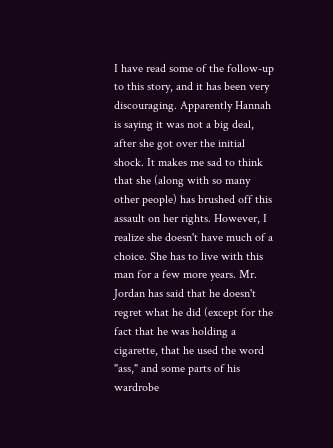I have read some of the follow-up to this story, and it has been very discouraging. Apparently Hannah is saying it was not a big deal, after she got over the initial shock. It makes me sad to think that she (along with so many other people) has brushed off this assault on her rights. However, I realize she doesn't have much of a choice. She has to live with this man for a few more years. Mr. Jordan has said that he doesn't regret what he did (except for the fact that he was holding a cigarette, that he used the word "ass," and some parts of his wardrobe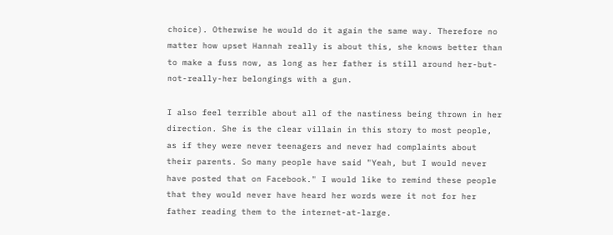choice). Otherwise he would do it again the same way. Therefore no matter how upset Hannah really is about this, she knows better than to make a fuss now, as long as her father is still around her-but-not-really-her belongings with a gun.

I also feel terrible about all of the nastiness being thrown in her direction. She is the clear villain in this story to most people, as if they were never teenagers and never had complaints about their parents. So many people have said "Yeah, but I would never have posted that on Facebook." I would like to remind these people that they would never have heard her words were it not for her father reading them to the internet-at-large.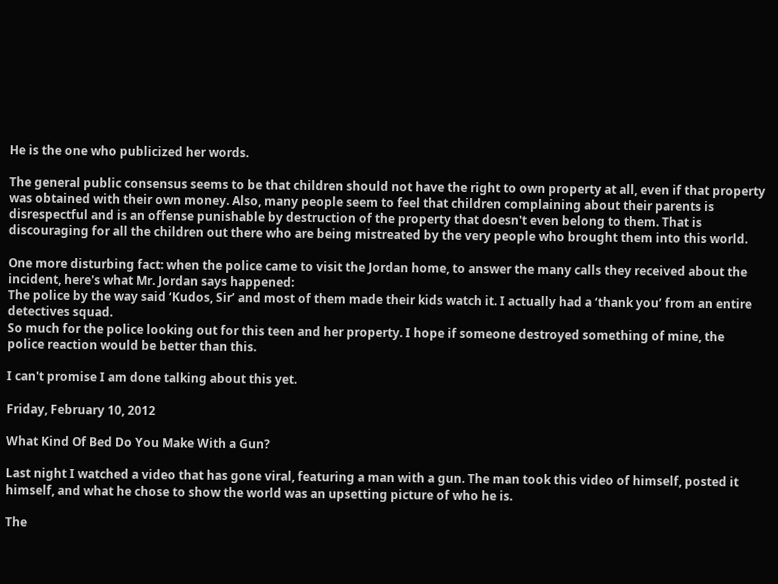He is the one who publicized her words.

The general public consensus seems to be that children should not have the right to own property at all, even if that property was obtained with their own money. Also, many people seem to feel that children complaining about their parents is disrespectful and is an offense punishable by destruction of the property that doesn't even belong to them. That is discouraging for all the children out there who are being mistreated by the very people who brought them into this world.

One more disturbing fact: when the police came to visit the Jordan home, to answer the many calls they received about the incident, here's what Mr. Jordan says happened:
The police by the way said ‘Kudos, Sir’ and most of them made their kids watch it. I actually had a ‘thank you’ from an entire detectives squad.
So much for the police looking out for this teen and her property. I hope if someone destroyed something of mine, the police reaction would be better than this.

I can't promise I am done talking about this yet.

Friday, February 10, 2012

What Kind Of Bed Do You Make With a Gun?

Last night I watched a video that has gone viral, featuring a man with a gun. The man took this video of himself, posted it himself, and what he chose to show the world was an upsetting picture of who he is.

The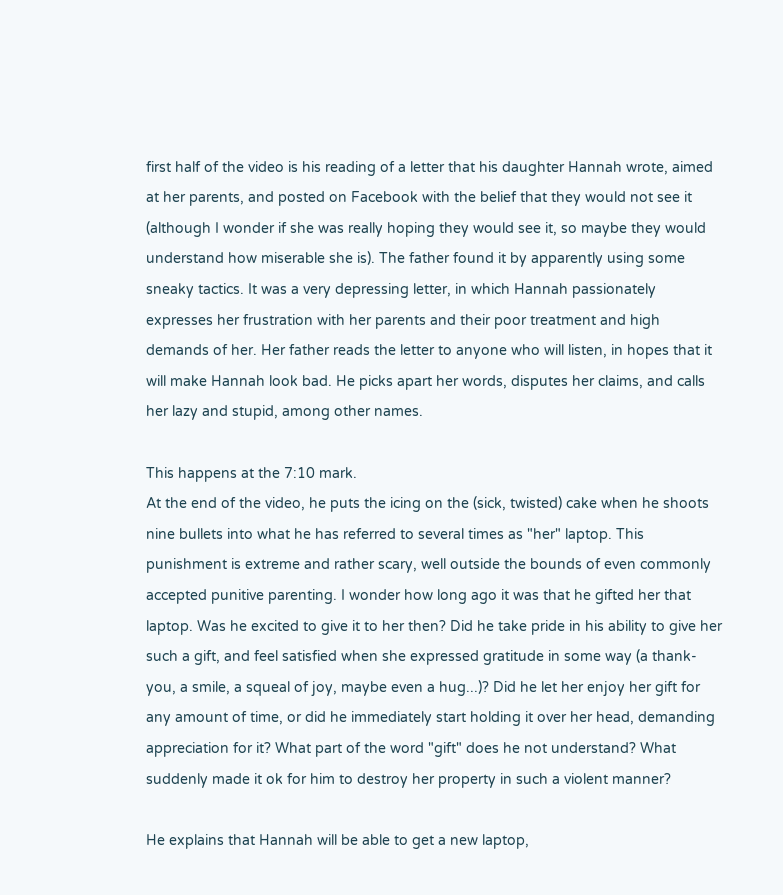first half of the video is his reading of a letter that his daughter Hannah wrote, aimed at her parents, and posted on Facebook with the belief that they would not see it (although I wonder if she was really hoping they would see it, so maybe they would understand how miserable she is). The father found it by apparently using some sneaky tactics. It was a very depressing letter, in which Hannah passionately expresses her frustration with her parents and their poor treatment and high demands of her. Her father reads the letter to anyone who will listen, in hopes that it will make Hannah look bad. He picks apart her words, disputes her claims, and calls her lazy and stupid, among other names.

This happens at the 7:10 mark.
At the end of the video, he puts the icing on the (sick, twisted) cake when he shoots nine bullets into what he has referred to several times as "her" laptop. This punishment is extreme and rather scary, well outside the bounds of even commonly accepted punitive parenting. I wonder how long ago it was that he gifted her that laptop. Was he excited to give it to her then? Did he take pride in his ability to give her such a gift, and feel satisfied when she expressed gratitude in some way (a thank-you, a smile, a squeal of joy, maybe even a hug...)? Did he let her enjoy her gift for any amount of time, or did he immediately start holding it over her head, demanding appreciation for it? What part of the word "gift" does he not understand? What suddenly made it ok for him to destroy her property in such a violent manner?

He explains that Hannah will be able to get a new laptop,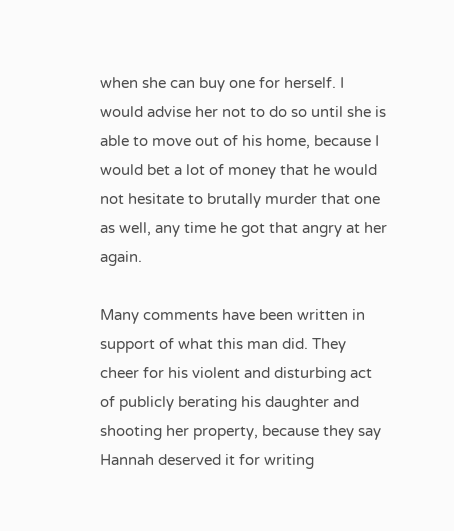when she can buy one for herself. I would advise her not to do so until she is able to move out of his home, because I would bet a lot of money that he would not hesitate to brutally murder that one as well, any time he got that angry at her again.

Many comments have been written in support of what this man did. They cheer for his violent and disturbing act of publicly berating his daughter and shooting her property, because they say Hannah deserved it for writing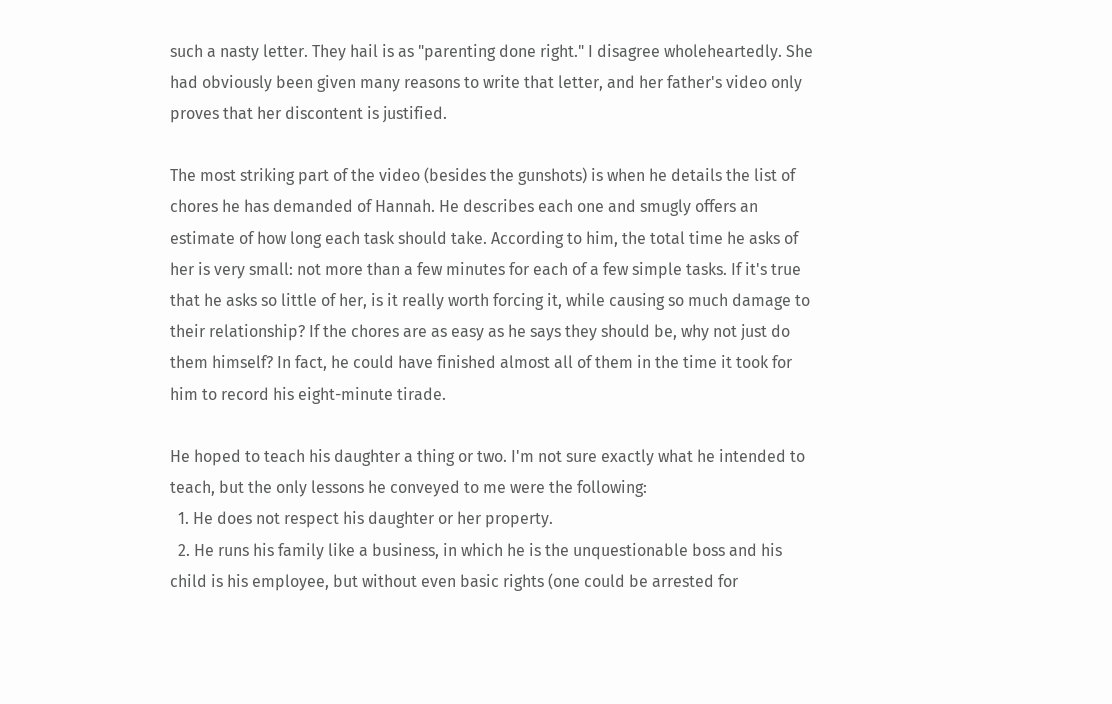such a nasty letter. They hail is as "parenting done right." I disagree wholeheartedly. She had obviously been given many reasons to write that letter, and her father's video only proves that her discontent is justified.

The most striking part of the video (besides the gunshots) is when he details the list of chores he has demanded of Hannah. He describes each one and smugly offers an estimate of how long each task should take. According to him, the total time he asks of her is very small: not more than a few minutes for each of a few simple tasks. If it's true that he asks so little of her, is it really worth forcing it, while causing so much damage to their relationship? If the chores are as easy as he says they should be, why not just do them himself? In fact, he could have finished almost all of them in the time it took for him to record his eight-minute tirade.

He hoped to teach his daughter a thing or two. I'm not sure exactly what he intended to teach, but the only lessons he conveyed to me were the following:
  1. He does not respect his daughter or her property.
  2. He runs his family like a business, in which he is the unquestionable boss and his child is his employee, but without even basic rights (one could be arrested for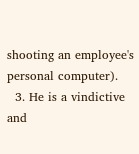shooting an employee's personal computer).
  3. He is a vindictive and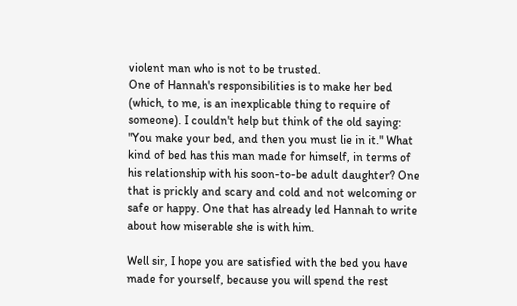violent man who is not to be trusted.
One of Hannah's responsibilities is to make her bed (which, to me, is an inexplicable thing to require of someone). I couldn't help but think of the old saying: "You make your bed, and then you must lie in it." What kind of bed has this man made for himself, in terms of his relationship with his soon-to-be adult daughter? One that is prickly and scary and cold and not welcoming or safe or happy. One that has already led Hannah to write about how miserable she is with him.

Well sir, I hope you are satisfied with the bed you have made for yourself, because you will spend the rest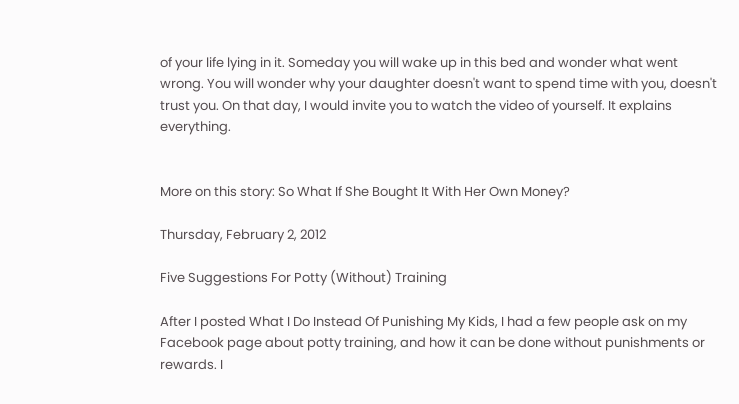of your life lying in it. Someday you will wake up in this bed and wonder what went wrong. You will wonder why your daughter doesn't want to spend time with you, doesn't trust you. On that day, I would invite you to watch the video of yourself. It explains everything.


More on this story: So What If She Bought It With Her Own Money?

Thursday, February 2, 2012

Five Suggestions For Potty (Without) Training

After I posted What I Do Instead Of Punishing My Kids, I had a few people ask on my Facebook page about potty training, and how it can be done without punishments or rewards. I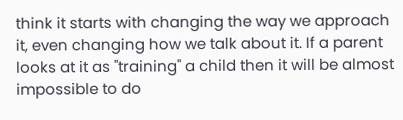think it starts with changing the way we approach it, even changing how we talk about it. If a parent looks at it as "training" a child then it will be almost impossible to do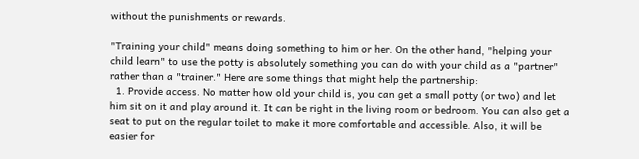without the punishments or rewards.

"Training your child" means doing something to him or her. On the other hand, "helping your child learn" to use the potty is absolutely something you can do with your child as a "partner" rather than a "trainer." Here are some things that might help the partnership:
  1. Provide access. No matter how old your child is, you can get a small potty (or two) and let him sit on it and play around it. It can be right in the living room or bedroom. You can also get a seat to put on the regular toilet to make it more comfortable and accessible. Also, it will be easier for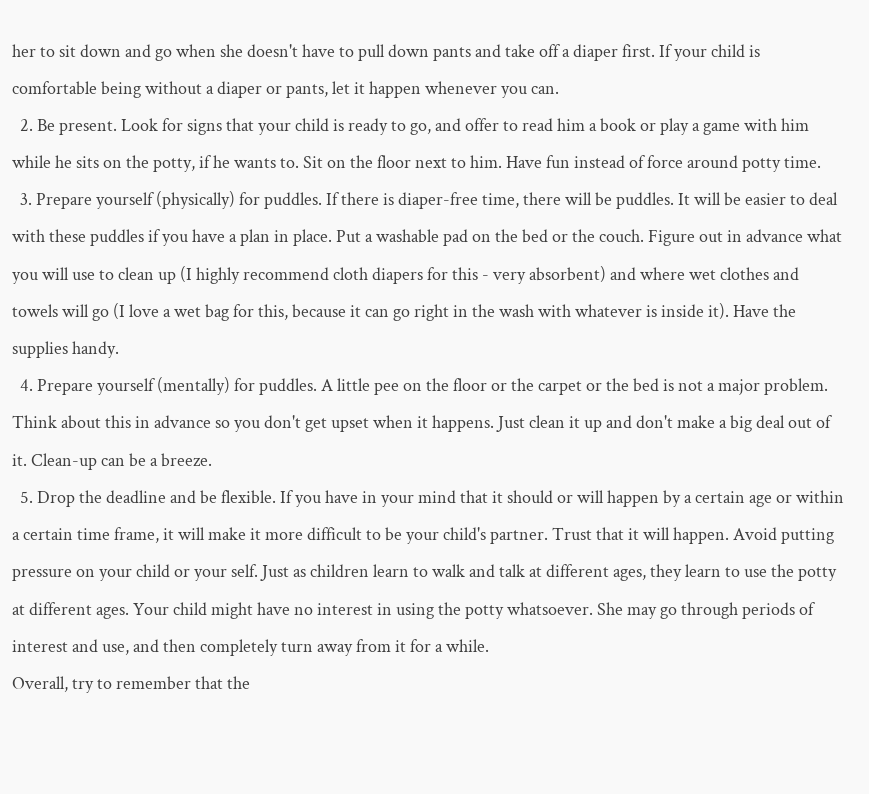her to sit down and go when she doesn't have to pull down pants and take off a diaper first. If your child is comfortable being without a diaper or pants, let it happen whenever you can.
  2. Be present. Look for signs that your child is ready to go, and offer to read him a book or play a game with him while he sits on the potty, if he wants to. Sit on the floor next to him. Have fun instead of force around potty time.
  3. Prepare yourself (physically) for puddles. If there is diaper-free time, there will be puddles. It will be easier to deal with these puddles if you have a plan in place. Put a washable pad on the bed or the couch. Figure out in advance what you will use to clean up (I highly recommend cloth diapers for this - very absorbent) and where wet clothes and towels will go (I love a wet bag for this, because it can go right in the wash with whatever is inside it). Have the supplies handy.
  4. Prepare yourself (mentally) for puddles. A little pee on the floor or the carpet or the bed is not a major problem. Think about this in advance so you don't get upset when it happens. Just clean it up and don't make a big deal out of it. Clean-up can be a breeze.
  5. Drop the deadline and be flexible. If you have in your mind that it should or will happen by a certain age or within a certain time frame, it will make it more difficult to be your child's partner. Trust that it will happen. Avoid putting pressure on your child or your self. Just as children learn to walk and talk at different ages, they learn to use the potty at different ages. Your child might have no interest in using the potty whatsoever. She may go through periods of interest and use, and then completely turn away from it for a while.
Overall, try to remember that the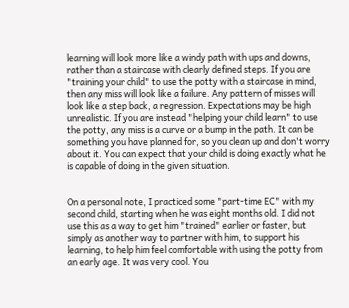learning will look more like a windy path with ups and downs, rather than a staircase with clearly defined steps. If you are "training your child" to use the potty with a staircase in mind, then any miss will look like a failure. Any pattern of misses will look like a step back, a regression. Expectations may be high unrealistic. If you are instead "helping your child learn" to use the potty, any miss is a curve or a bump in the path. It can be something you have planned for, so you clean up and don't worry about it. You can expect that your child is doing exactly what he is capable of doing in the given situation.


On a personal note, I practiced some "part-time EC" with my second child, starting when he was eight months old. I did not use this as a way to get him "trained" earlier or faster, but simply as another way to partner with him, to support his learning, to help him feel comfortable with using the potty from an early age. It was very cool. You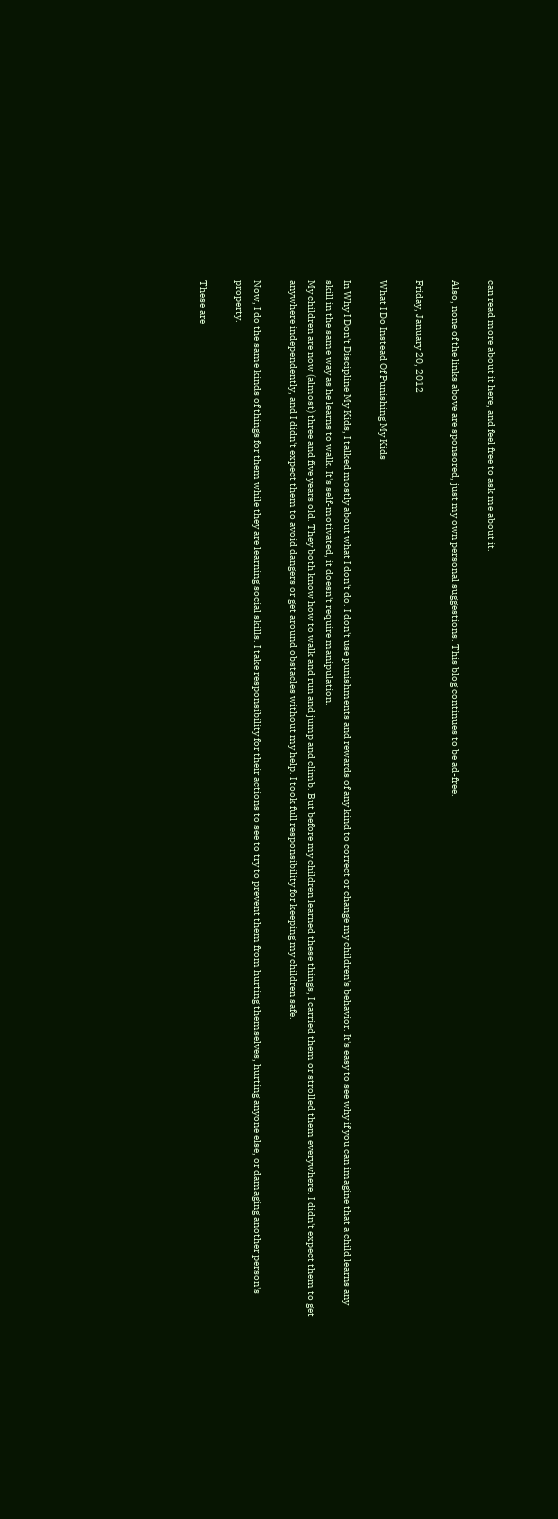can read more about it here, and feel free to ask me about it.

Also, none of the links above are sponsored, just my own personal suggestions. This blog continues to be ad-free.

Friday, January 20, 2012

What I Do Instead Of Punishing My Kids

In Why I Don't Discipline My Kids, I talked mostly about what I don't do. I don't use punishments and rewards of any kind to correct or change my children's behavior. It's easy to see why if you can imagine that a child learns any skill in the same way as he learns to walk. It's self-motivated, it doesn't require manipulation.
My children are now (almost) three and five years old. They both know how to walk and run and jump and climb. But before my children learned these things, I carried them or strolled them everywhere. I didn't expect them to get anywhere independently, and I didn't expect them to avoid dangers or get around obstacles without my help. I took full responsibility for keeping my children safe.

Now, I do the same kinds of things for them while they are learning social skills. I take responsibility for their actions to see to try to prevent them from hurting themselves, hurting anyone else, or damaging another person's property.

These are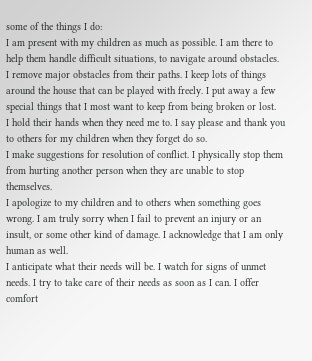some of the things I do:
I am present with my children as much as possible. I am there to help them handle difficult situations, to navigate around obstacles.
I remove major obstacles from their paths. I keep lots of things around the house that can be played with freely. I put away a few special things that I most want to keep from being broken or lost.
I hold their hands when they need me to. I say please and thank you to others for my children when they forget do so.
I make suggestions for resolution of conflict. I physically stop them from hurting another person when they are unable to stop themselves.
I apologize to my children and to others when something goes wrong. I am truly sorry when I fail to prevent an injury or an insult, or some other kind of damage. I acknowledge that I am only human as well.
I anticipate what their needs will be. I watch for signs of unmet needs. I try to take care of their needs as soon as I can. I offer comfort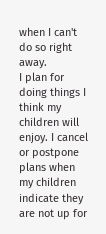when I can't do so right away.
I plan for doing things I think my children will enjoy. I cancel or postpone plans when my children indicate they are not up for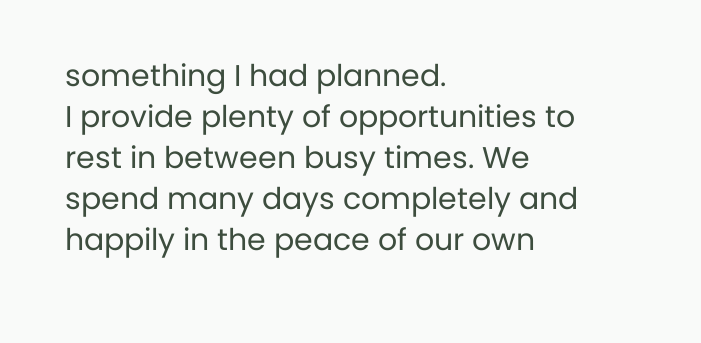something I had planned.
I provide plenty of opportunities to rest in between busy times. We spend many days completely and happily in the peace of our own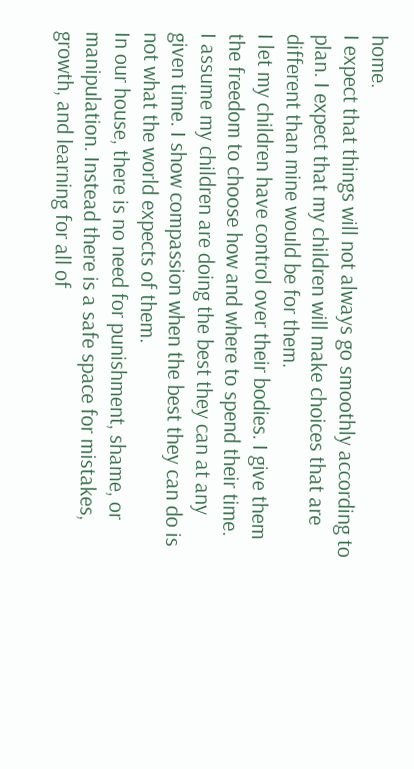home.
I expect that things will not always go smoothly according to plan. I expect that my children will make choices that are different than mine would be for them.
I let my children have control over their bodies. I give them the freedom to choose how and where to spend their time.
I assume my children are doing the best they can at any given time. I show compassion when the best they can do is not what the world expects of them.
In our house, there is no need for punishment, shame, or manipulation. Instead there is a safe space for mistakes, growth, and learning for all of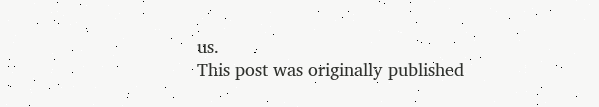us.
This post was originally published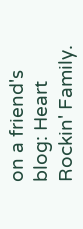on a friend's blog: Heart Rockin' Family.